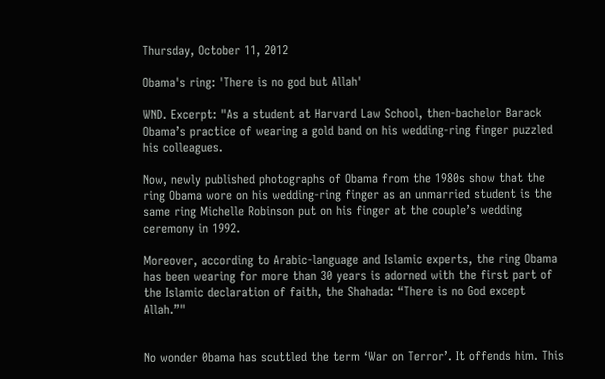Thursday, October 11, 2012

Obama's ring: 'There is no god but Allah'

WND. Excerpt: "As a student at Harvard Law School, then-bachelor Barack Obama’s practice of wearing a gold band on his wedding-ring finger puzzled his colleagues.

Now, newly published photographs of Obama from the 1980s show that the ring Obama wore on his wedding-ring finger as an unmarried student is the same ring Michelle Robinson put on his finger at the couple’s wedding ceremony in 1992.

Moreover, according to Arabic-language and Islamic experts, the ring Obama has been wearing for more than 30 years is adorned with the first part of the Islamic declaration of faith, the Shahada: “There is no God except Allah.”"


No wonder 0bama has scuttled the term ‘War on Terror’. It offends him. This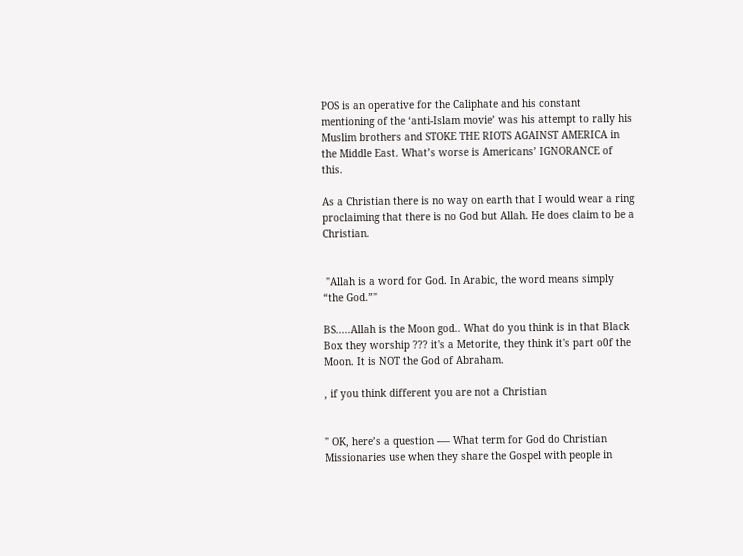POS is an operative for the Caliphate and his constant mentioning of the ‘anti-Islam movie’ was his attempt to rally his Muslim brothers and STOKE THE RIOTS AGAINST AMERICA in the Middle East. What’s worse is Americans’ IGNORANCE of this.

As a Christian there is no way on earth that I would wear a ring proclaiming that there is no God but Allah. He does claim to be a Christian.


 "Allah is a word for God. In Arabic, the word means simply “the God.”"

BS.....Allah is the Moon god.. What do you think is in that Black Box they worship ??? it's a Metorite, they think it's part o0f the Moon. It is NOT the God of Abraham.

, if you think different you are not a Christian


" OK, here’s a question -— What term for God do Christian Missionaries use when they share the Gospel with people in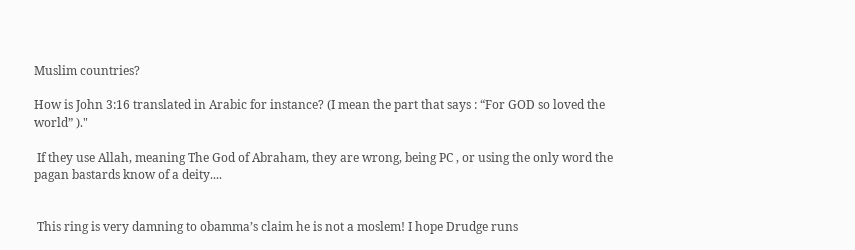Muslim countries?

How is John 3:16 translated in Arabic for instance? (I mean the part that says : “For GOD so loved the world” )."

 If they use Allah, meaning The God of Abraham, they are wrong, being PC , or using the only word the pagan bastards know of a deity....


 This ring is very damning to obamma’s claim he is not a moslem! I hope Drudge runs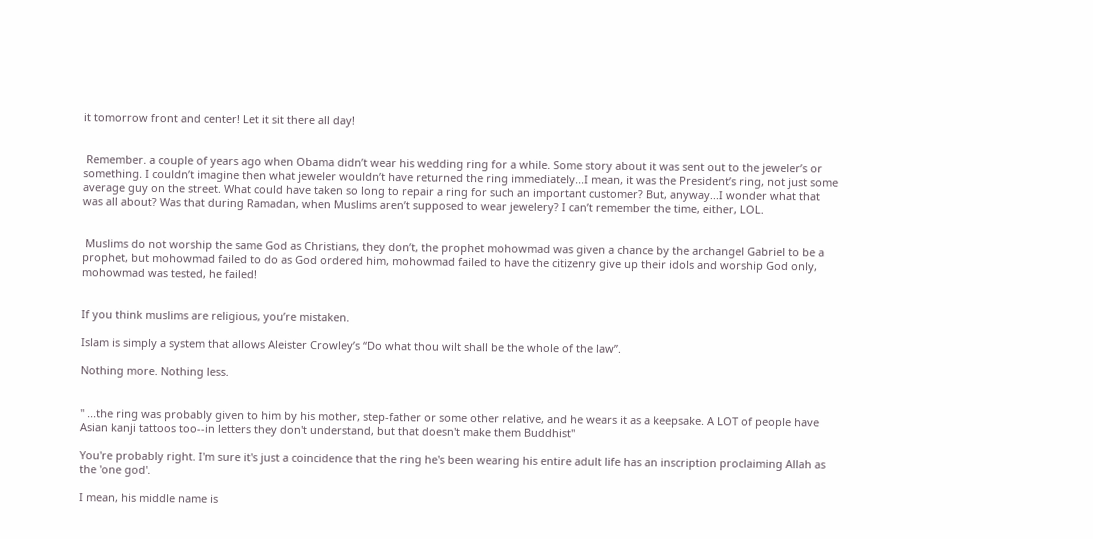it tomorrow front and center! Let it sit there all day!


 Remember. a couple of years ago when Obama didn’t wear his wedding ring for a while. Some story about it was sent out to the jeweler’s or something. I couldn’t imagine then what jeweler wouldn’t have returned the ring immediately...I mean, it was the President’s ring, not just some average guy on the street. What could have taken so long to repair a ring for such an important customer? But, anyway...I wonder what that was all about? Was that during Ramadan, when Muslims aren’t supposed to wear jewelery? I can’t remember the time, either, LOL.


 Muslims do not worship the same God as Christians, they don’t, the prophet mohowmad was given a chance by the archangel Gabriel to be a prophet, but mohowmad failed to do as God ordered him, mohowmad failed to have the citizenry give up their idols and worship God only, mohowmad was tested, he failed!


If you think muslims are religious, you’re mistaken.

Islam is simply a system that allows Aleister Crowley’s “Do what thou wilt shall be the whole of the law”.

Nothing more. Nothing less.


" ...the ring was probably given to him by his mother, step-father or some other relative, and he wears it as a keepsake. A LOT of people have Asian kanji tattoos too--in letters they don't understand, but that doesn't make them Buddhist"

You're probably right. I'm sure it's just a coincidence that the ring he's been wearing his entire adult life has an inscription proclaiming Allah as the 'one god'.

I mean, his middle name is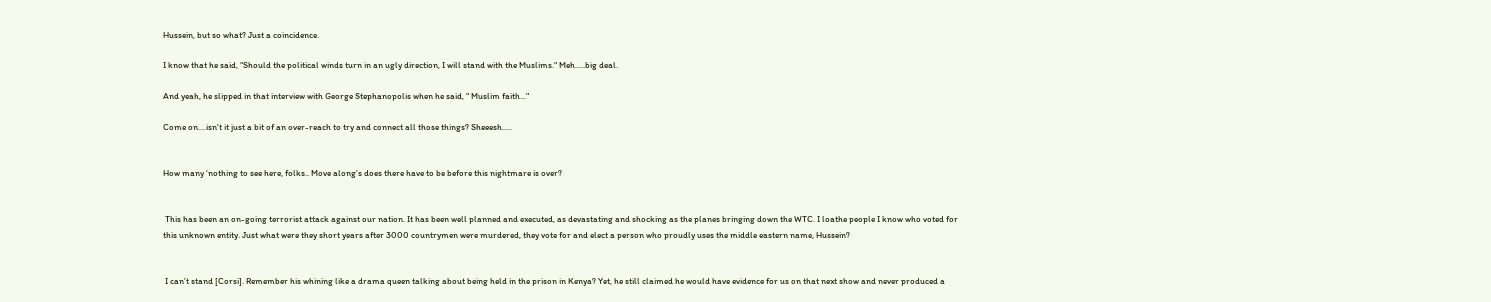Hussein, but so what? Just a coincidence.

I know that he said, "Should the political winds turn in an ugly direction, I will stand with the Muslims." Meh.....big deal.

And yeah, he slipped in that interview with George Stephanopolis when he said, " Muslim faith..."

Come on....isn't it just a bit of an over-reach to try and connect all those things? Sheeesh.....


How many ‘nothing to see here, folks.. Move along’s does there have to be before this nightmare is over?


 This has been an on-going terrorist attack against our nation. It has been well planned and executed, as devastating and shocking as the planes bringing down the WTC. I loathe people I know who voted for this unknown entity. Just what were they short years after 3000 countrymen were murdered, they vote for and elect a person who proudly uses the middle eastern name, Hussein?


 I can’t stand [Corsi]. Remember his whining like a drama queen talking about being held in the prison in Kenya? Yet, he still claimed he would have evidence for us on that next show and never produced a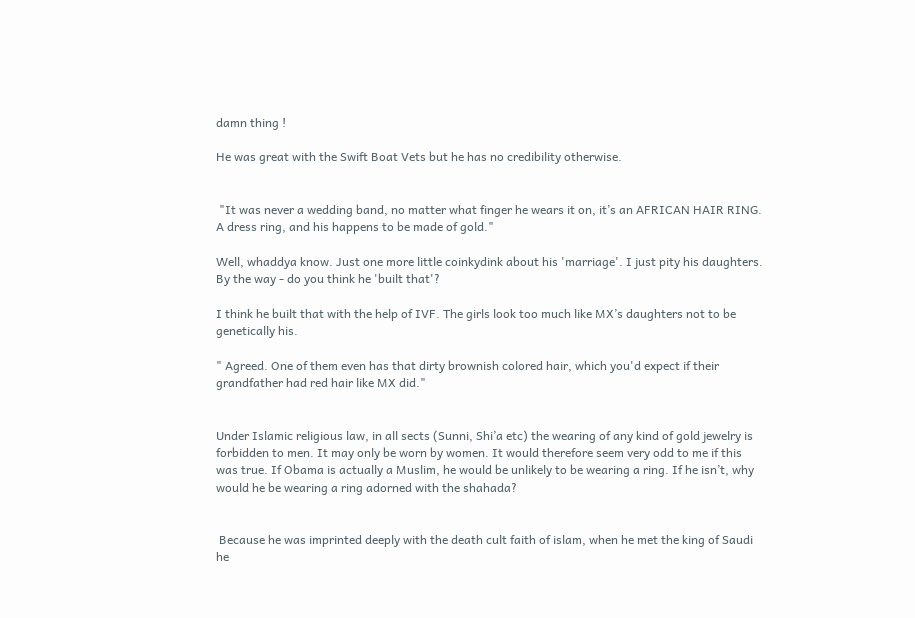damn thing !

He was great with the Swift Boat Vets but he has no credibility otherwise.


 "It was never a wedding band, no matter what finger he wears it on, it’s an AFRICAN HAIR RING. A dress ring, and his happens to be made of gold."

Well, whaddya know. Just one more little coinkydink about his 'marriage'. I just pity his daughters.
By the way - do you think he 'built that'?

I think he built that with the help of IVF. The girls look too much like MX’s daughters not to be genetically his.

" Agreed. One of them even has that dirty brownish colored hair, which you'd expect if their grandfather had red hair like MX did."


Under Islamic religious law, in all sects (Sunni, Shi’a etc) the wearing of any kind of gold jewelry is forbidden to men. It may only be worn by women. It would therefore seem very odd to me if this was true. If Obama is actually a Muslim, he would be unlikely to be wearing a ring. If he isn’t, why would he be wearing a ring adorned with the shahada?


 Because he was imprinted deeply with the death cult faith of islam, when he met the king of Saudi he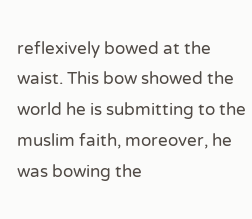reflexively bowed at the waist. This bow showed the world he is submitting to the muslim faith, moreover, he was bowing the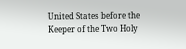United States before the Keeper of the Two Holy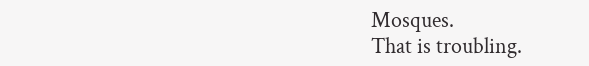Mosques.
That is troubling.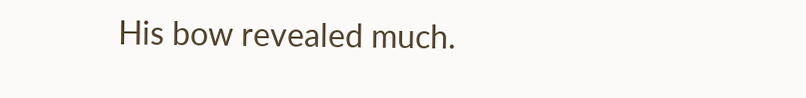His bow revealed much.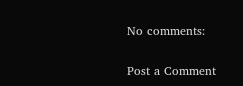No comments:

Post a Comment